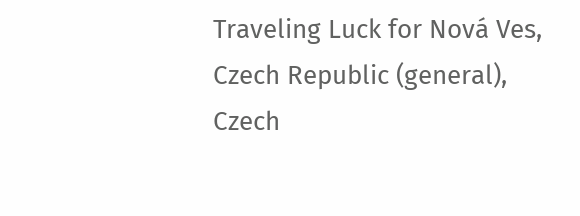Traveling Luck for Nová Ves, Czech Republic (general), Czech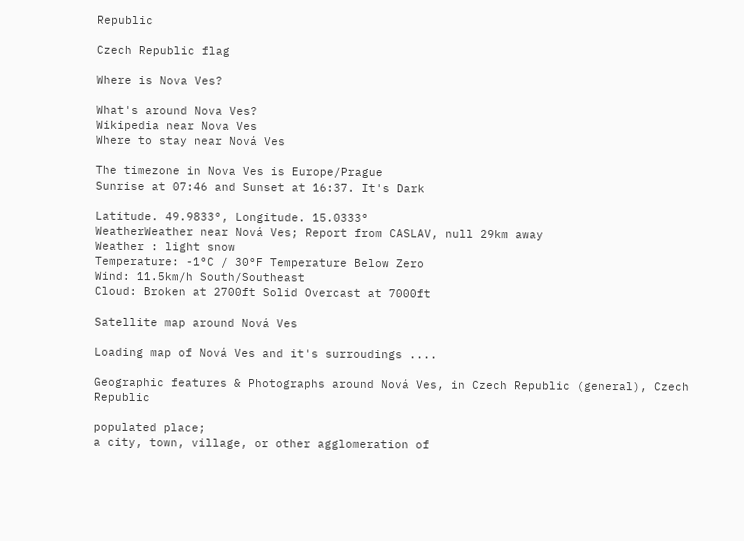Republic

Czech Republic flag

Where is Nova Ves?

What's around Nova Ves?
Wikipedia near Nova Ves
Where to stay near Nová Ves

The timezone in Nova Ves is Europe/Prague
Sunrise at 07:46 and Sunset at 16:37. It's Dark

Latitude. 49.9833°, Longitude. 15.0333°
WeatherWeather near Nová Ves; Report from CASLAV, null 29km away
Weather : light snow
Temperature: -1°C / 30°F Temperature Below Zero
Wind: 11.5km/h South/Southeast
Cloud: Broken at 2700ft Solid Overcast at 7000ft

Satellite map around Nová Ves

Loading map of Nová Ves and it's surroudings ....

Geographic features & Photographs around Nová Ves, in Czech Republic (general), Czech Republic

populated place;
a city, town, village, or other agglomeration of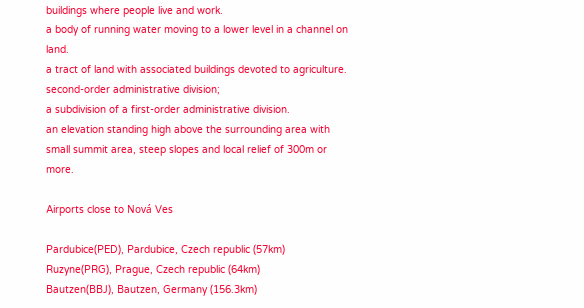buildings where people live and work.
a body of running water moving to a lower level in a channel on land.
a tract of land with associated buildings devoted to agriculture.
second-order administrative division;
a subdivision of a first-order administrative division.
an elevation standing high above the surrounding area with small summit area, steep slopes and local relief of 300m or more.

Airports close to Nová Ves

Pardubice(PED), Pardubice, Czech republic (57km)
Ruzyne(PRG), Prague, Czech republic (64km)
Bautzen(BBJ), Bautzen, Germany (156.3km)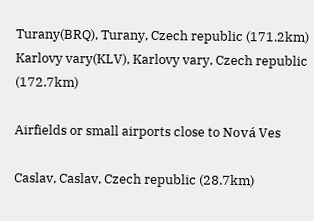Turany(BRQ), Turany, Czech republic (171.2km)
Karlovy vary(KLV), Karlovy vary, Czech republic (172.7km)

Airfields or small airports close to Nová Ves

Caslav, Caslav, Czech republic (28.7km)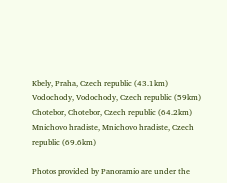Kbely, Praha, Czech republic (43.1km)
Vodochody, Vodochody, Czech republic (59km)
Chotebor, Chotebor, Czech republic (64.2km)
Mnichovo hradiste, Mnichovo hradiste, Czech republic (69.6km)

Photos provided by Panoramio are under the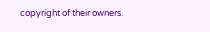copyright of their owners.